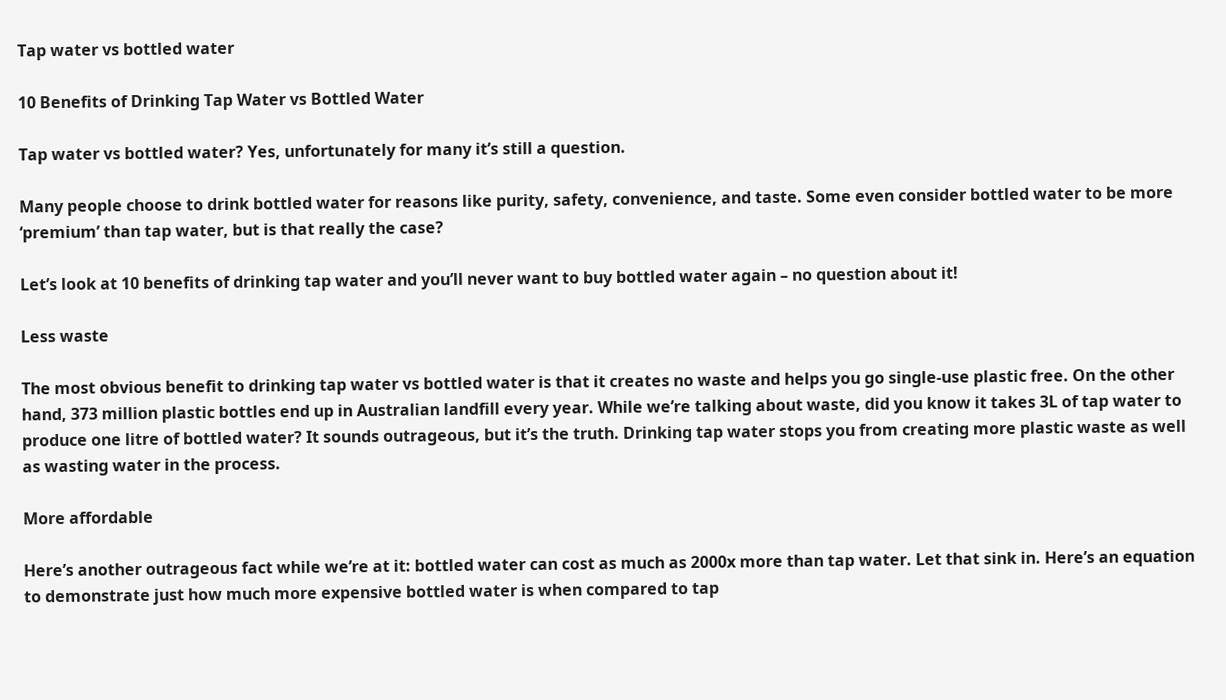Tap water vs bottled water

10 Benefits of Drinking Tap Water vs Bottled Water

Tap water vs bottled water? Yes, unfortunately for many it’s still a question.

Many people choose to drink bottled water for reasons like purity, safety, convenience, and taste. Some even consider bottled water to be more ‘premium’ than tap water, but is that really the case?

Let’s look at 10 benefits of drinking tap water and you’ll never want to buy bottled water again – no question about it!

Less waste

The most obvious benefit to drinking tap water vs bottled water is that it creates no waste and helps you go single-use plastic free. On the other hand, 373 million plastic bottles end up in Australian landfill every year. While we’re talking about waste, did you know it takes 3L of tap water to produce one litre of bottled water? It sounds outrageous, but it’s the truth. Drinking tap water stops you from creating more plastic waste as well as wasting water in the process.

More affordable

Here’s another outrageous fact while we’re at it: bottled water can cost as much as 2000x more than tap water. Let that sink in. Here’s an equation to demonstrate just how much more expensive bottled water is when compared to tap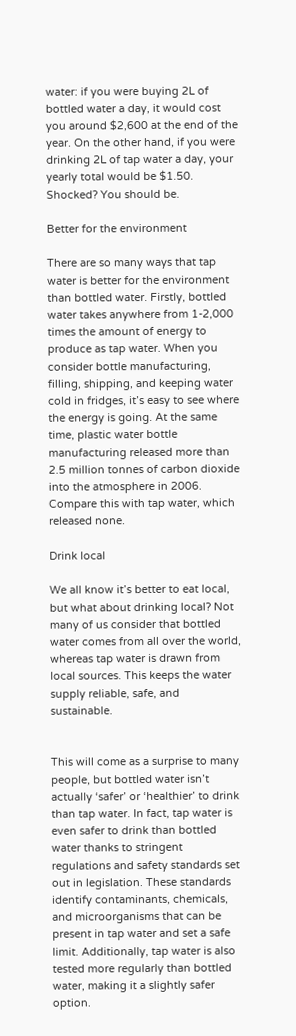water: if you were buying 2L of bottled water a day, it would cost you around $2,600 at the end of the year. On the other hand, if you were drinking 2L of tap water a day, your yearly total would be $1.50. Shocked? You should be.

Better for the environment

There are so many ways that tap water is better for the environment than bottled water. Firstly, bottled water takes anywhere from 1-2,000 times the amount of energy to produce as tap water. When you consider bottle manufacturing, filling, shipping, and keeping water cold in fridges, it’s easy to see where the energy is going. At the same time, plastic water bottle manufacturing released more than 2.5 million tonnes of carbon dioxide into the atmosphere in 2006. Compare this with tap water, which released none.

Drink local

We all know it’s better to eat local, but what about drinking local? Not many of us consider that bottled water comes from all over the world, whereas tap water is drawn from local sources. This keeps the water supply reliable, safe, and sustainable.


This will come as a surprise to many people, but bottled water isn’t actually ‘safer’ or ‘healthier’ to drink than tap water. In fact, tap water is even safer to drink than bottled water thanks to stringent regulations and safety standards set out in legislation. These standards identify contaminants, chemicals, and microorganisms that can be present in tap water and set a safe limit. Additionally, tap water is also tested more regularly than bottled water, making it a slightly safer option.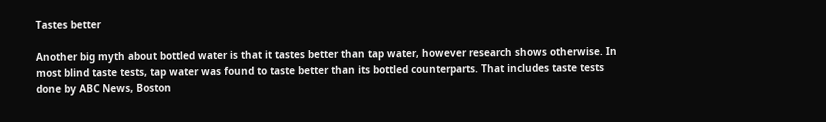Tastes better

Another big myth about bottled water is that it tastes better than tap water, however research shows otherwise. In most blind taste tests, tap water was found to taste better than its bottled counterparts. That includes taste tests done by ABC News, Boston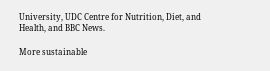University, UDC Centre for Nutrition, Diet, and Health, and BBC News.

More sustainable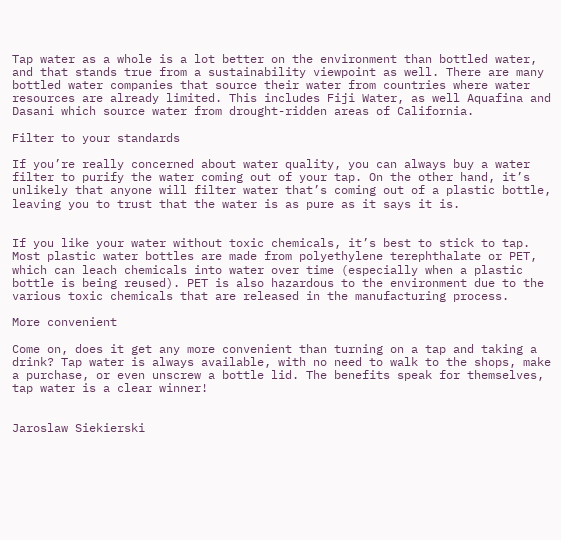Tap water as a whole is a lot better on the environment than bottled water, and that stands true from a sustainability viewpoint as well. There are many bottled water companies that source their water from countries where water resources are already limited. This includes Fiji Water, as well Aquafina and Dasani which source water from drought-ridden areas of California.

Filter to your standards

If you’re really concerned about water quality, you can always buy a water filter to purify the water coming out of your tap. On the other hand, it’s unlikely that anyone will filter water that’s coming out of a plastic bottle, leaving you to trust that the water is as pure as it says it is.


If you like your water without toxic chemicals, it’s best to stick to tap. Most plastic water bottles are made from polyethylene terephthalate or PET, which can leach chemicals into water over time (especially when a plastic bottle is being reused). PET is also hazardous to the environment due to the various toxic chemicals that are released in the manufacturing process.

More convenient

Come on, does it get any more convenient than turning on a tap and taking a drink? Tap water is always available, with no need to walk to the shops, make a purchase, or even unscrew a bottle lid. The benefits speak for themselves, tap water is a clear winner!


Jaroslaw Siekierski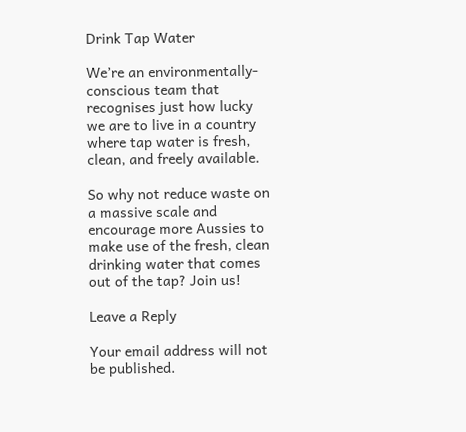Drink Tap Water

We’re an environmentally-conscious team that recognises just how lucky we are to live in a country where tap water is fresh, clean, and freely available.

So why not reduce waste on a massive scale and encourage more Aussies to make use of the fresh, clean drinking water that comes out of the tap? Join us!

Leave a Reply

Your email address will not be published.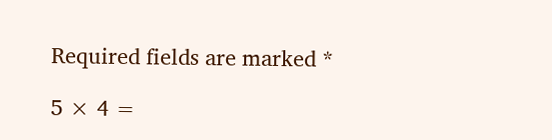Required fields are marked *

5 × 4 =